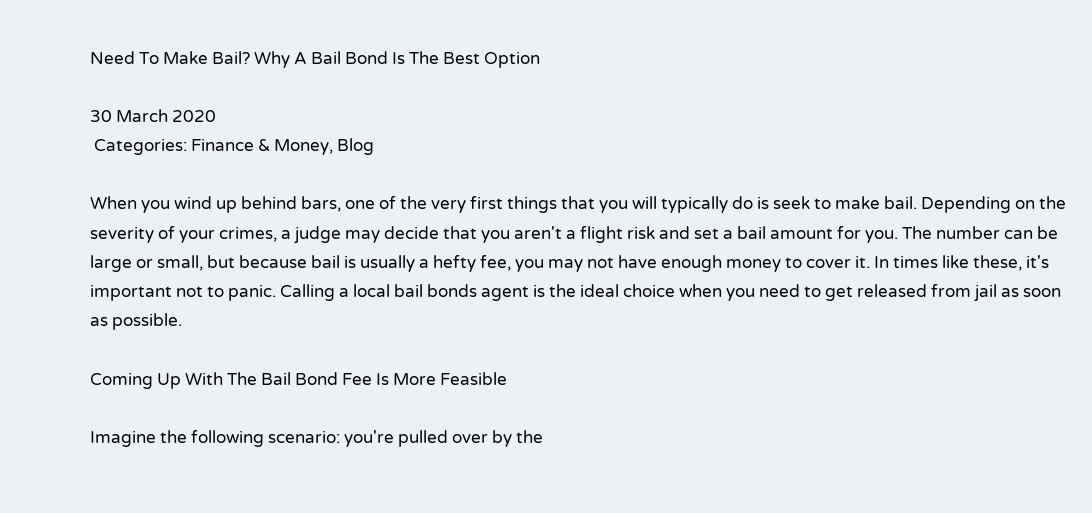Need To Make Bail? Why A Bail Bond Is The Best Option

30 March 2020
 Categories: Finance & Money, Blog

When you wind up behind bars, one of the very first things that you will typically do is seek to make bail. Depending on the severity of your crimes, a judge may decide that you aren't a flight risk and set a bail amount for you. The number can be large or small, but because bail is usually a hefty fee, you may not have enough money to cover it. In times like these, it's important not to panic. Calling a local bail bonds agent is the ideal choice when you need to get released from jail as soon as possible.

Coming Up With The Bail Bond Fee Is More Feasible

Imagine the following scenario: you're pulled over by the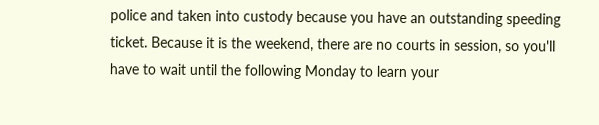police and taken into custody because you have an outstanding speeding ticket. Because it is the weekend, there are no courts in session, so you'll have to wait until the following Monday to learn your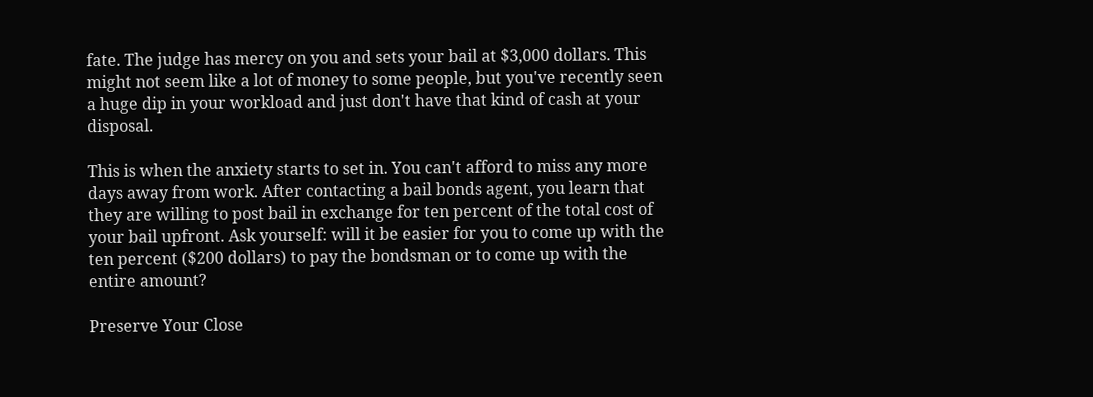fate. The judge has mercy on you and sets your bail at $3,000 dollars. This might not seem like a lot of money to some people, but you've recently seen a huge dip in your workload and just don't have that kind of cash at your disposal.

This is when the anxiety starts to set in. You can't afford to miss any more days away from work. After contacting a bail bonds agent, you learn that they are willing to post bail in exchange for ten percent of the total cost of your bail upfront. Ask yourself: will it be easier for you to come up with the ten percent ($200 dollars) to pay the bondsman or to come up with the entire amount?

Preserve Your Close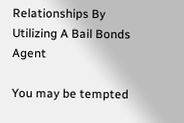Relationships By Utilizing A Bail Bonds Agent

You may be tempted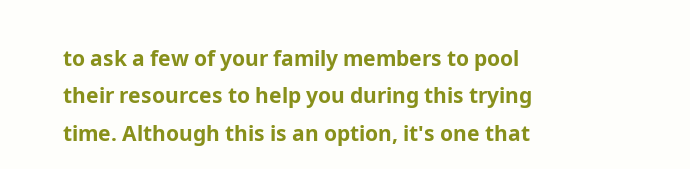to ask a few of your family members to pool their resources to help you during this trying time. Although this is an option, it's one that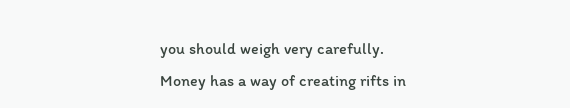you should weigh very carefully. Money has a way of creating rifts in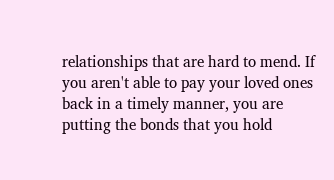relationships that are hard to mend. If you aren't able to pay your loved ones back in a timely manner, you are putting the bonds that you hold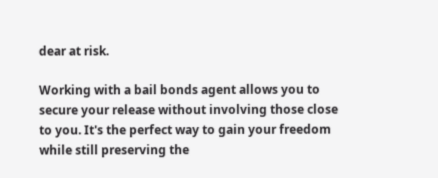dear at risk.

Working with a bail bonds agent allows you to secure your release without involving those close to you. It's the perfect way to gain your freedom while still preserving the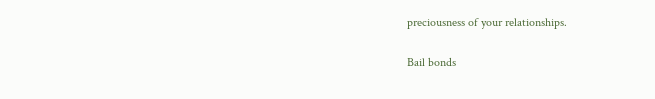preciousness of your relationships.

Bail bonds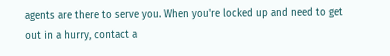agents are there to serve you. When you're locked up and need to get out in a hurry, contact a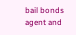bail bonds agent and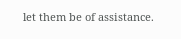let them be of assistance.